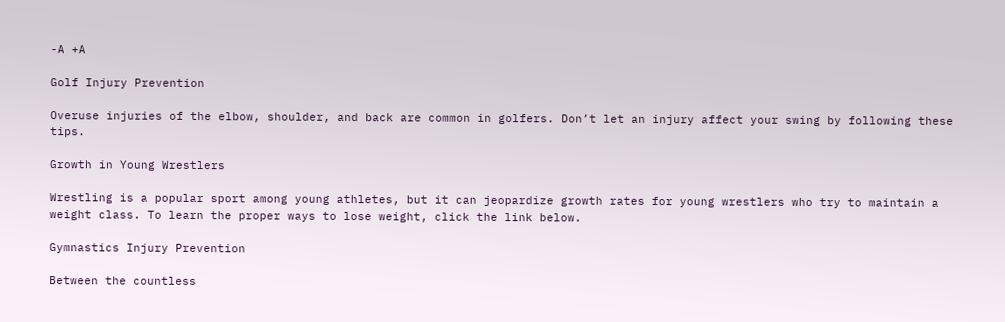-A +A

Golf Injury Prevention

Overuse injuries of the elbow, shoulder, and back are common in golfers. Don’t let an injury affect your swing by following these tips.

Growth in Young Wrestlers

Wrestling is a popular sport among young athletes, but it can jeopardize growth rates for young wrestlers who try to maintain a weight class. To learn the proper ways to lose weight, click the link below.

Gymnastics Injury Prevention

Between the countless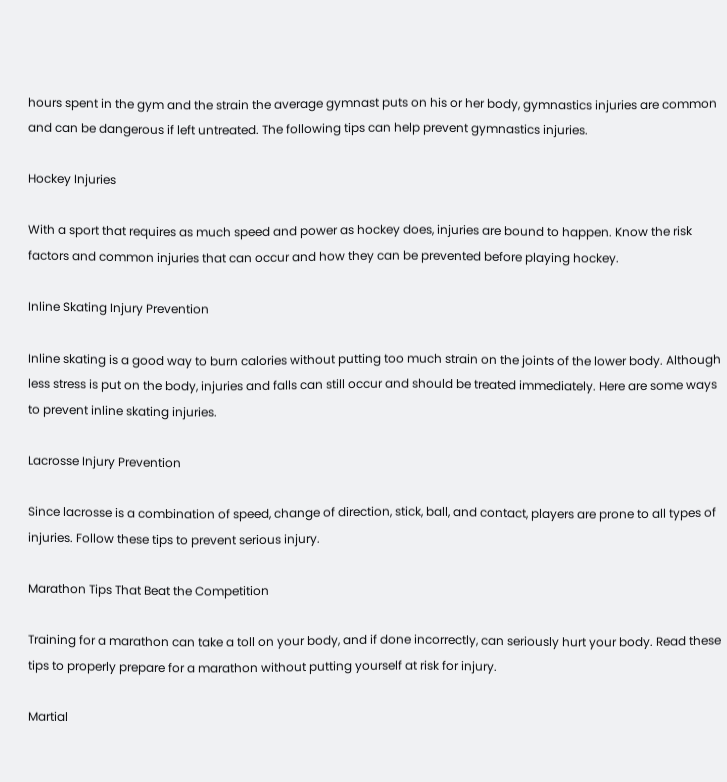hours spent in the gym and the strain the average gymnast puts on his or her body, gymnastics injuries are common and can be dangerous if left untreated. The following tips can help prevent gymnastics injuries.

Hockey Injuries

With a sport that requires as much speed and power as hockey does, injuries are bound to happen. Know the risk factors and common injuries that can occur and how they can be prevented before playing hockey.

Inline Skating Injury Prevention

Inline skating is a good way to burn calories without putting too much strain on the joints of the lower body. Although less stress is put on the body, injuries and falls can still occur and should be treated immediately. Here are some ways to prevent inline skating injuries.

Lacrosse Injury Prevention

Since lacrosse is a combination of speed, change of direction, stick, ball, and contact, players are prone to all types of injuries. Follow these tips to prevent serious injury.

Marathon Tips That Beat the Competition

Training for a marathon can take a toll on your body, and if done incorrectly, can seriously hurt your body. Read these tips to properly prepare for a marathon without putting yourself at risk for injury.

Martial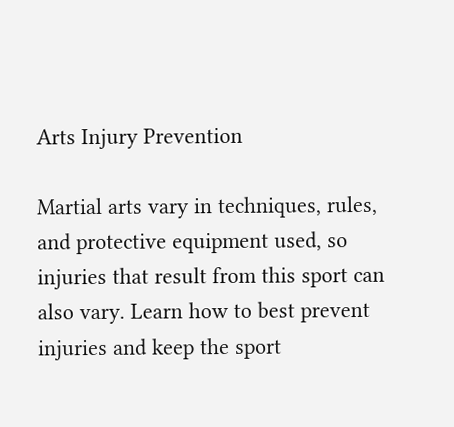Arts Injury Prevention

Martial arts vary in techniques, rules, and protective equipment used, so injuries that result from this sport can also vary. Learn how to best prevent injuries and keep the sport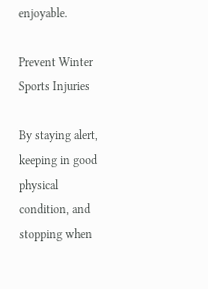enjoyable.

Prevent Winter Sports Injuries

By staying alert, keeping in good physical condition, and stopping when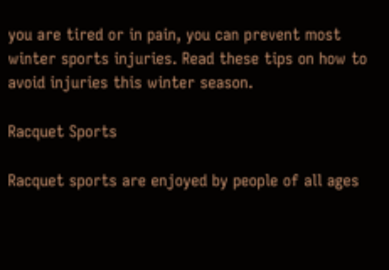you are tired or in pain, you can prevent most winter sports injuries. Read these tips on how to avoid injuries this winter season.

Racquet Sports

Racquet sports are enjoyed by people of all ages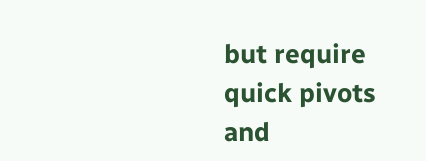but require quick pivots and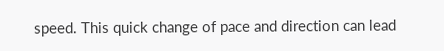speed. This quick change of pace and direction can lead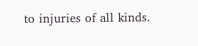to injuries of all kinds.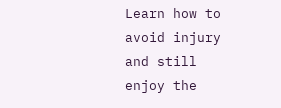Learn how to avoid injury and still enjoy the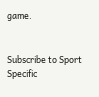game.


Subscribe to Sport Specific